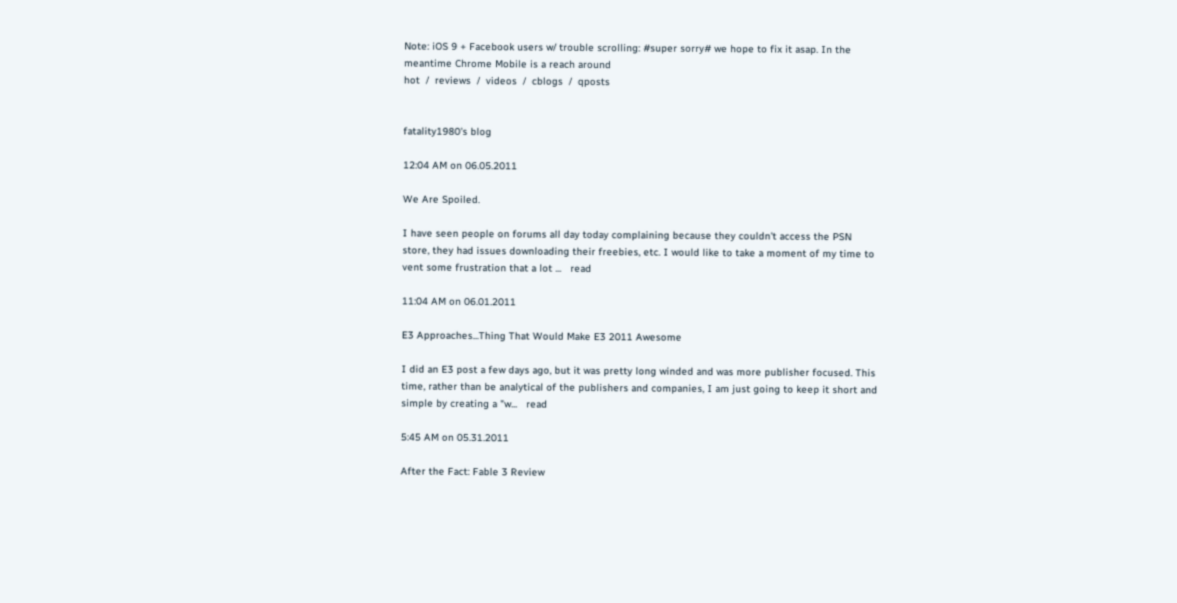Note: iOS 9 + Facebook users w/ trouble scrolling: #super sorry# we hope to fix it asap. In the meantime Chrome Mobile is a reach around
hot  /  reviews  /  videos  /  cblogs  /  qposts


fatality1980's blog

12:04 AM on 06.05.2011

We Are Spoiled.

I have seen people on forums all day today complaining because they couldn't access the PSN store, they had issues downloading their freebies, etc. I would like to take a moment of my time to vent some frustration that a lot ...   read

11:04 AM on 06.01.2011

E3 Approaches...Thing That Would Make E3 2011 Awesome

I did an E3 post a few days ago, but it was pretty long winded and was more publisher focused. This time, rather than be analytical of the publishers and companies, I am just going to keep it short and simple by creating a "w...   read

5:45 AM on 05.31.2011

After the Fact: Fable 3 Review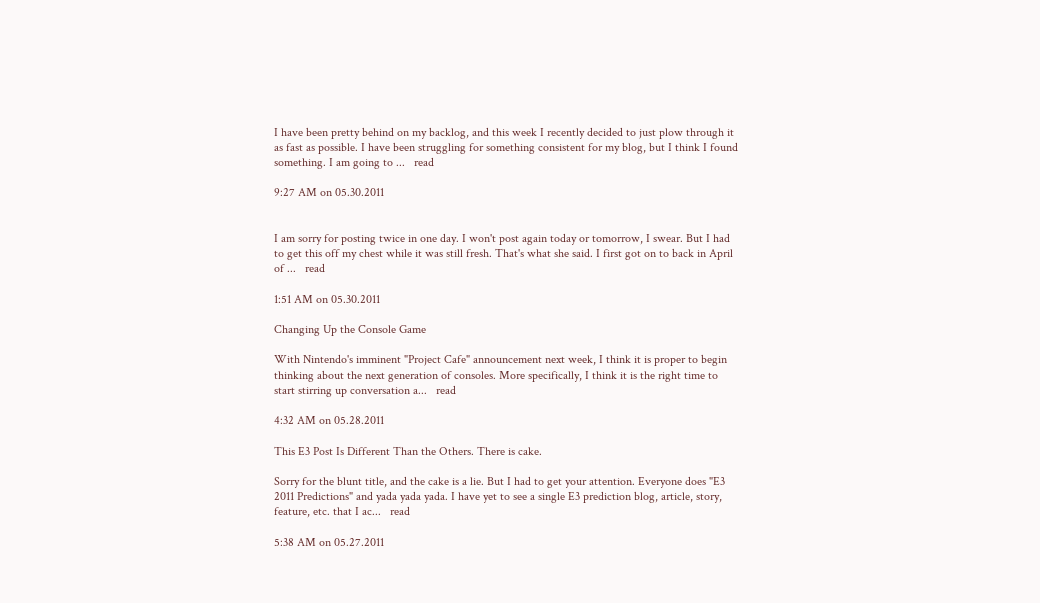I have been pretty behind on my backlog, and this week I recently decided to just plow through it as fast as possible. I have been struggling for something consistent for my blog, but I think I found something. I am going to ...   read

9:27 AM on 05.30.2011


I am sorry for posting twice in one day. I won't post again today or tomorrow, I swear. But I had to get this off my chest while it was still fresh. That's what she said. I first got on to back in April of ...   read

1:51 AM on 05.30.2011

Changing Up the Console Game

With Nintendo's imminent "Project Cafe" announcement next week, I think it is proper to begin thinking about the next generation of consoles. More specifically, I think it is the right time to start stirring up conversation a...   read

4:32 AM on 05.28.2011

This E3 Post Is Different Than the Others. There is cake.

Sorry for the blunt title, and the cake is a lie. But I had to get your attention. Everyone does "E3 2011 Predictions" and yada yada yada. I have yet to see a single E3 prediction blog, article, story, feature, etc. that I ac...   read

5:38 AM on 05.27.2011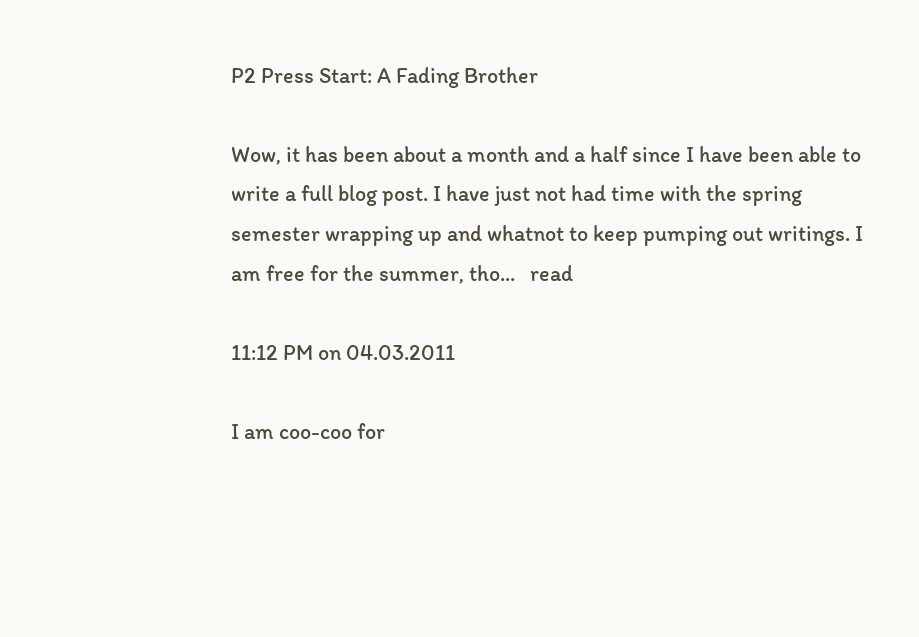P2 Press Start: A Fading Brother

Wow, it has been about a month and a half since I have been able to write a full blog post. I have just not had time with the spring semester wrapping up and whatnot to keep pumping out writings. I am free for the summer, tho...   read

11:12 PM on 04.03.2011

I am coo-coo for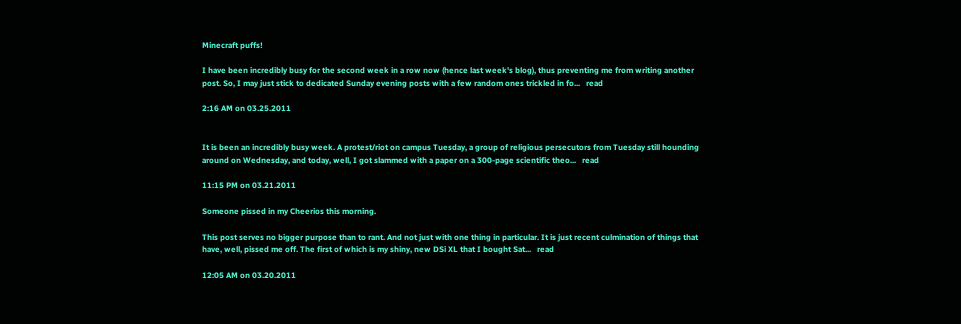Minecraft puffs!

I have been incredibly busy for the second week in a row now (hence last week's blog), thus preventing me from writing another post. So, I may just stick to dedicated Sunday evening posts with a few random ones trickled in fo...   read

2:16 AM on 03.25.2011


It is been an incredibly busy week. A protest/riot on campus Tuesday, a group of religious persecutors from Tuesday still hounding around on Wednesday, and today, well, I got slammed with a paper on a 300-page scientific theo...   read

11:15 PM on 03.21.2011

Someone pissed in my Cheerios this morning.

This post serves no bigger purpose than to rant. And not just with one thing in particular. It is just recent culmination of things that have, well, pissed me off. The first of which is my shiny, new DSi XL that I bought Sat...   read

12:05 AM on 03.20.2011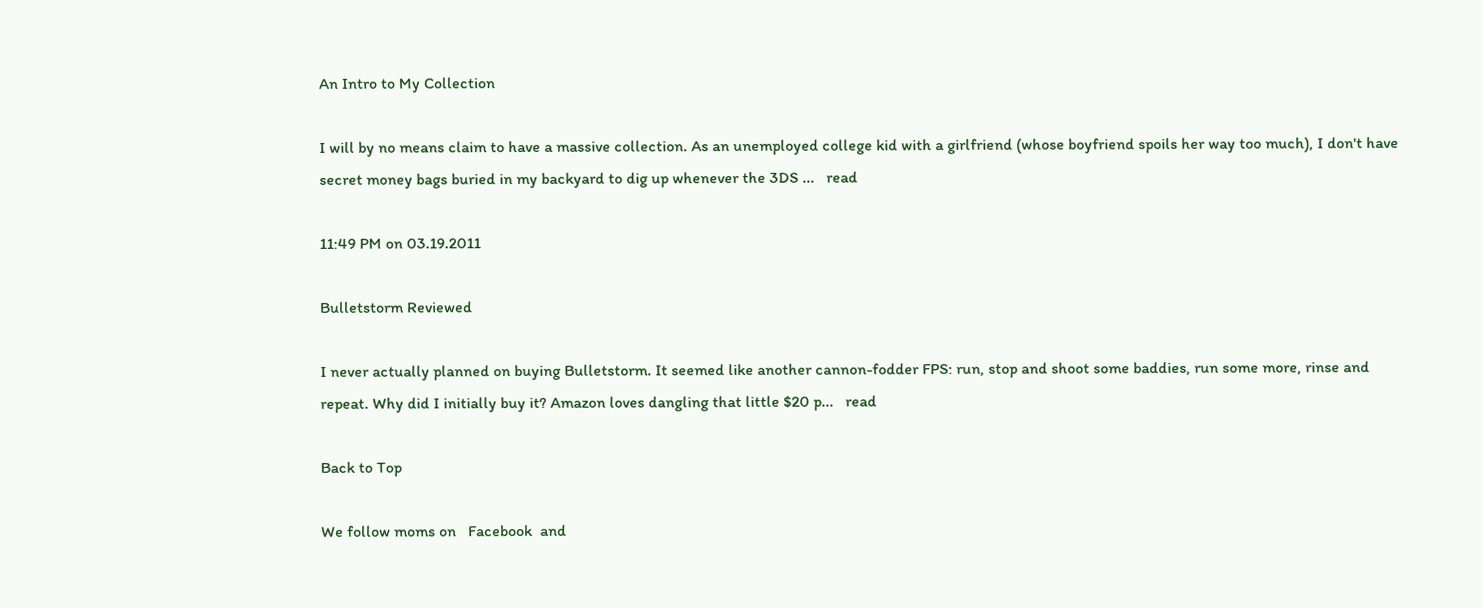An Intro to My Collection

I will by no means claim to have a massive collection. As an unemployed college kid with a girlfriend (whose boyfriend spoils her way too much), I don't have secret money bags buried in my backyard to dig up whenever the 3DS ...   read

11:49 PM on 03.19.2011

Bulletstorm Reviewed

I never actually planned on buying Bulletstorm. It seemed like another cannon-fodder FPS: run, stop and shoot some baddies, run some more, rinse and repeat. Why did I initially buy it? Amazon loves dangling that little $20 p...   read

Back to Top

We follow moms on   Facebook  and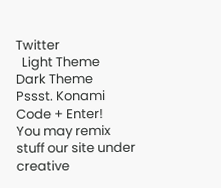Twitter
  Light Theme      Dark Theme
Pssst. Konami Code + Enter!
You may remix stuff our site under creative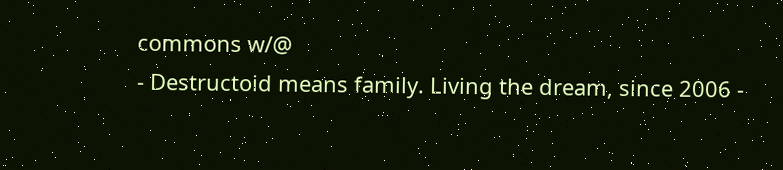commons w/@
- Destructoid means family. Living the dream, since 2006 -